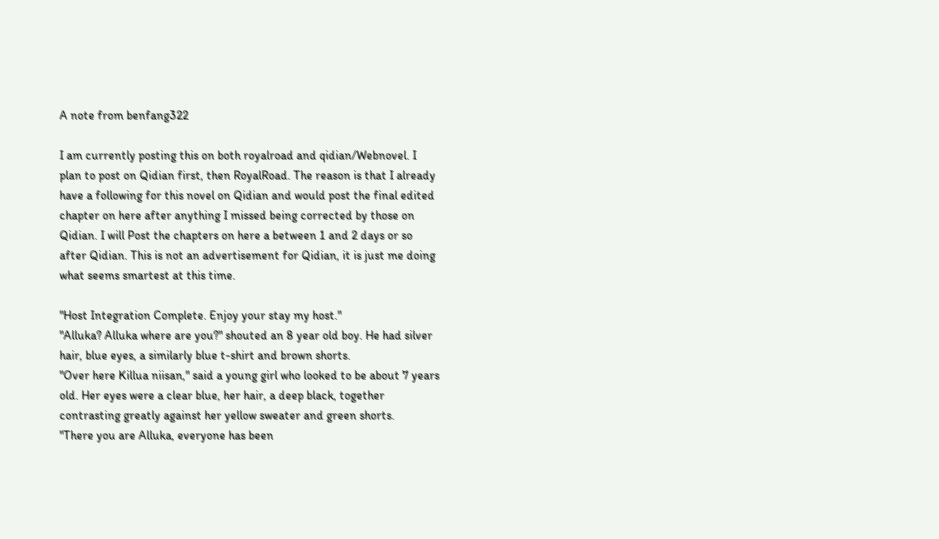A note from benfang322

I am currently posting this on both royalroad and qidian/Webnovel. I plan to post on Qidian first, then RoyalRoad. The reason is that I already have a following for this novel on Qidian and would post the final edited chapter on here after anything I missed being corrected by those on Qidian. I will Post the chapters on here a between 1 and 2 days or so after Qidian. This is not an advertisement for Qidian, it is just me doing what seems smartest at this time.

"Host Integration Complete. Enjoy your stay my host."
"Alluka? Alluka where are you?" shouted an 8 year old boy. He had silver hair, blue eyes, a similarly blue t-shirt and brown shorts.
"Over here Killua niisan," said a young girl who looked to be about 7 years old. Her eyes were a clear blue, her hair, a deep black, together contrasting greatly against her yellow sweater and green shorts.
"There you are Alluka, everyone has been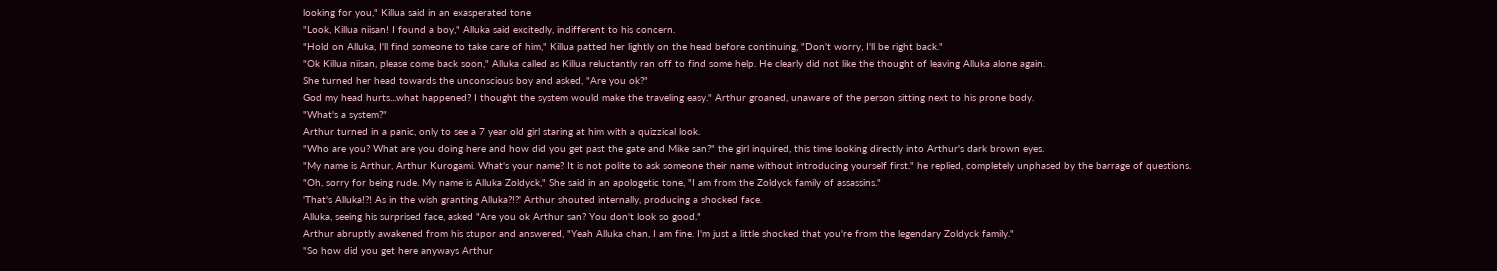looking for you," Killua said in an exasperated tone
"Look, Killua niisan! I found a boy," Alluka said excitedly, indifferent to his concern.
"Hold on Alluka, I'll find someone to take care of him," Killua patted her lightly on the head before continuing, "Don't worry, I'll be right back."
"Ok Killua niisan, please come back soon," Alluka called as Killua reluctantly ran off to find some help. He clearly did not like the thought of leaving Alluka alone again.
She turned her head towards the unconscious boy and asked, "Are you ok?"
God my head hurts...what happened? I thought the system would make the traveling easy." Arthur groaned, unaware of the person sitting next to his prone body.
"What's a system?"
Arthur turned in a panic, only to see a 7 year old girl staring at him with a quizzical look.
"Who are you? What are you doing here and how did you get past the gate and Mike san?" the girl inquired, this time looking directly into Arthur's dark brown eyes.
"My name is Arthur, Arthur Kurogami. What's your name? It is not polite to ask someone their name without introducing yourself first." he replied, completely unphased by the barrage of questions.
"Oh, sorry for being rude. My name is Alluka Zoldyck," She said in an apologetic tone, "I am from the Zoldyck family of assassins."
'That's Alluka!?! As in the wish granting Alluka?!?' Arthur shouted internally, producing a shocked face.
Alluka, seeing his surprised face, asked "Are you ok Arthur san? You don't look so good."
Arthur abruptly awakened from his stupor and answered, "Yeah Alluka chan, I am fine. I'm just a little shocked that you're from the legendary Zoldyck family."
"So how did you get here anyways Arthur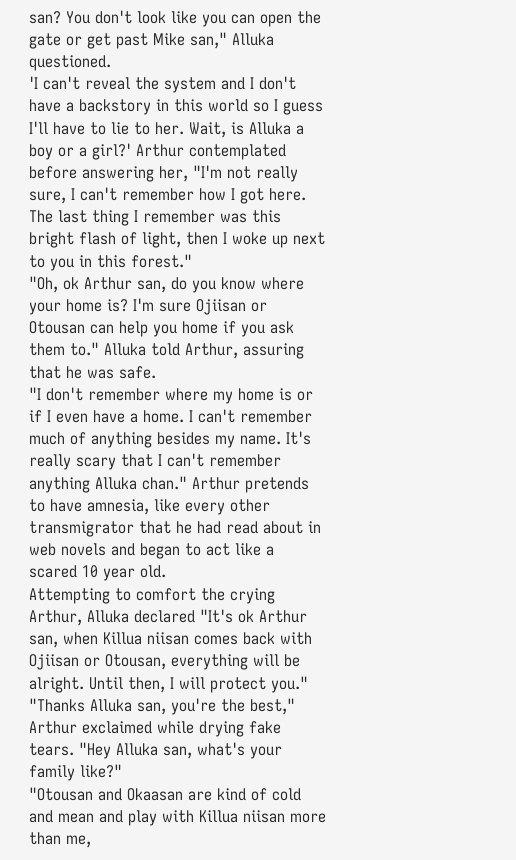san? You don't look like you can open the gate or get past Mike san," Alluka questioned.
'I can't reveal the system and I don't have a backstory in this world so I guess I'll have to lie to her. Wait, is Alluka a boy or a girl?' Arthur contemplated before answering her, "I'm not really sure, I can't remember how I got here. The last thing I remember was this bright flash of light, then I woke up next to you in this forest."
"Oh, ok Arthur san, do you know where your home is? I'm sure Ojiisan or Otousan can help you home if you ask them to." Alluka told Arthur, assuring that he was safe.
"I don't remember where my home is or if I even have a home. I can't remember much of anything besides my name. It's really scary that I can't remember anything Alluka chan." Arthur pretends to have amnesia, like every other transmigrator that he had read about in web novels and began to act like a scared 10 year old.
Attempting to comfort the crying Arthur, Alluka declared "It's ok Arthur san, when Killua niisan comes back with Ojiisan or Otousan, everything will be alright. Until then, I will protect you."
"Thanks Alluka san, you're the best," Arthur exclaimed while drying fake tears. "Hey Alluka san, what's your family like?"
"Otousan and Okaasan are kind of cold and mean and play with Killua niisan more than me,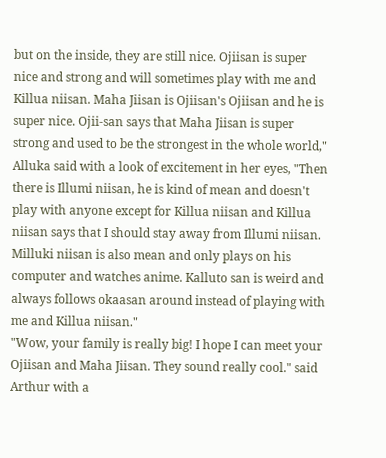but on the inside, they are still nice. Ojiisan is super nice and strong and will sometimes play with me and Killua niisan. Maha Jiisan is Ojiisan's Ojiisan and he is super nice. Ojii-san says that Maha Jiisan is super strong and used to be the strongest in the whole world," Alluka said with a look of excitement in her eyes, "Then there is Illumi niisan, he is kind of mean and doesn't play with anyone except for Killua niisan and Killua niisan says that I should stay away from Illumi niisan. Milluki niisan is also mean and only plays on his computer and watches anime. Kalluto san is weird and always follows okaasan around instead of playing with me and Killua niisan."
"Wow, your family is really big! I hope I can meet your Ojiisan and Maha Jiisan. They sound really cool." said Arthur with a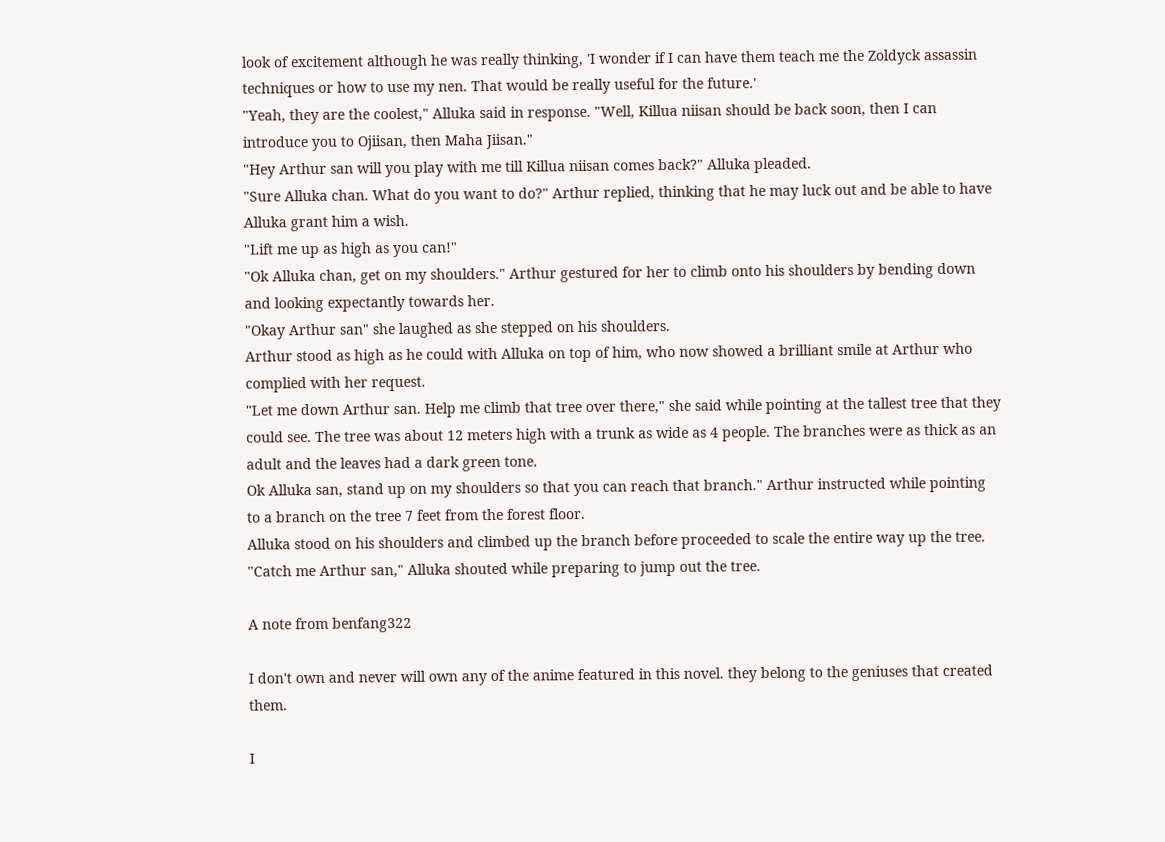look of excitement although he was really thinking, 'I wonder if I can have them teach me the Zoldyck assassin techniques or how to use my nen. That would be really useful for the future.'
"Yeah, they are the coolest," Alluka said in response. "Well, Killua niisan should be back soon, then I can introduce you to Ojiisan, then Maha Jiisan."
"Hey Arthur san will you play with me till Killua niisan comes back?" Alluka pleaded.
"Sure Alluka chan. What do you want to do?" Arthur replied, thinking that he may luck out and be able to have Alluka grant him a wish.
"Lift me up as high as you can!"
"Ok Alluka chan, get on my shoulders." Arthur gestured for her to climb onto his shoulders by bending down and looking expectantly towards her.
"Okay Arthur san" she laughed as she stepped on his shoulders.
Arthur stood as high as he could with Alluka on top of him, who now showed a brilliant smile at Arthur who complied with her request.
"Let me down Arthur san. Help me climb that tree over there," she said while pointing at the tallest tree that they could see. The tree was about 12 meters high with a trunk as wide as 4 people. The branches were as thick as an adult and the leaves had a dark green tone.
Ok Alluka san, stand up on my shoulders so that you can reach that branch." Arthur instructed while pointing to a branch on the tree 7 feet from the forest floor.
Alluka stood on his shoulders and climbed up the branch before proceeded to scale the entire way up the tree.
"Catch me Arthur san," Alluka shouted while preparing to jump out the tree.

A note from benfang322

I don't own and never will own any of the anime featured in this novel. they belong to the geniuses that created them.

I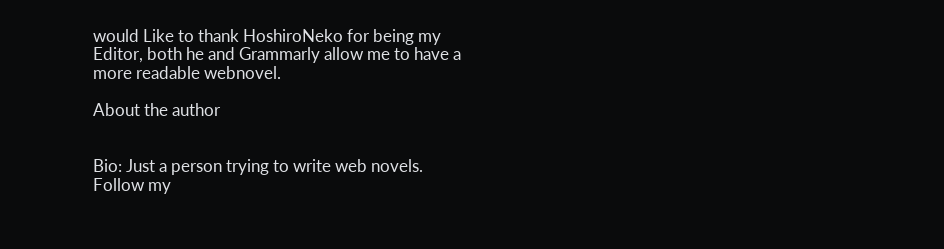would Like to thank HoshiroNeko for being my Editor, both he and Grammarly allow me to have a more readable webnovel.

About the author


Bio: Just a person trying to write web novels.
Follow my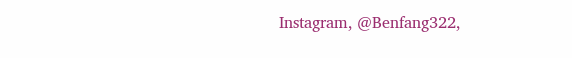Instagram, @Benfang322,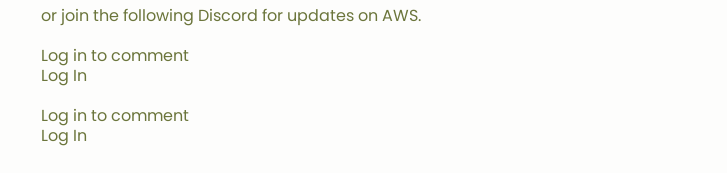or join the following Discord for updates on AWS.

Log in to comment
Log In

Log in to comment
Log In